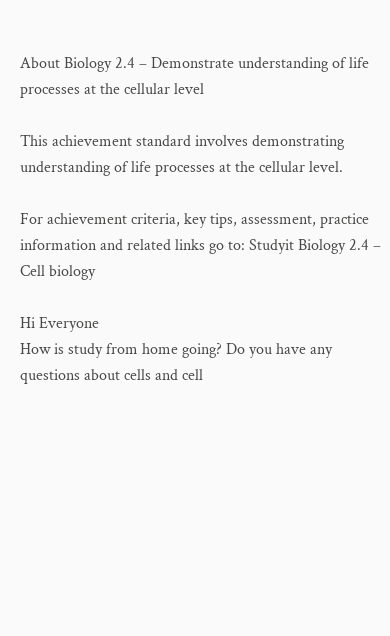About Biology 2.4 – Demonstrate understanding of life processes at the cellular level

This achievement standard involves demonstrating understanding of life processes at the cellular level.

For achievement criteria, key tips, assessment, practice information and related links go to: Studyit Biology 2.4 – Cell biology

Hi Everyone
How is study from home going? Do you have any questions about cells and cell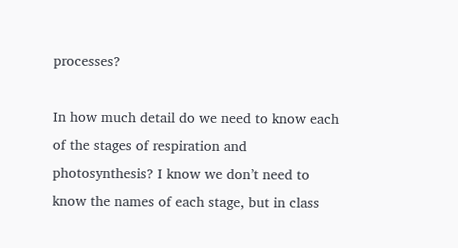processes?

In how much detail do we need to know each of the stages of respiration and photosynthesis? I know we don’t need to know the names of each stage, but in class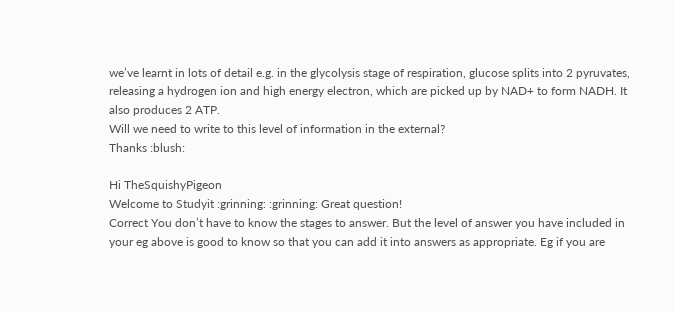we’ve learnt in lots of detail e.g. in the glycolysis stage of respiration, glucose splits into 2 pyruvates, releasing a hydrogen ion and high energy electron, which are picked up by NAD+ to form NADH. It also produces 2 ATP.
Will we need to write to this level of information in the external?
Thanks :blush:

Hi TheSquishyPigeon
Welcome to Studyit :grinning: :grinning: Great question!
Correct You don’t have to know the stages to answer. But the level of answer you have included in your eg above is good to know so that you can add it into answers as appropriate. Eg if you are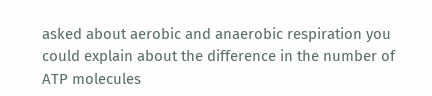asked about aerobic and anaerobic respiration you could explain about the difference in the number of ATP molecules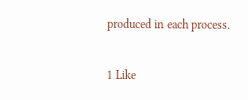produced in each process.

1 Like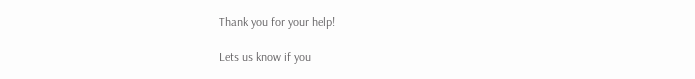Thank you for your help!

Lets us know if you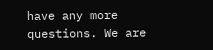have any more questions. We are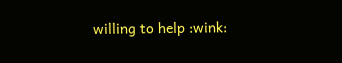willing to help :wink: